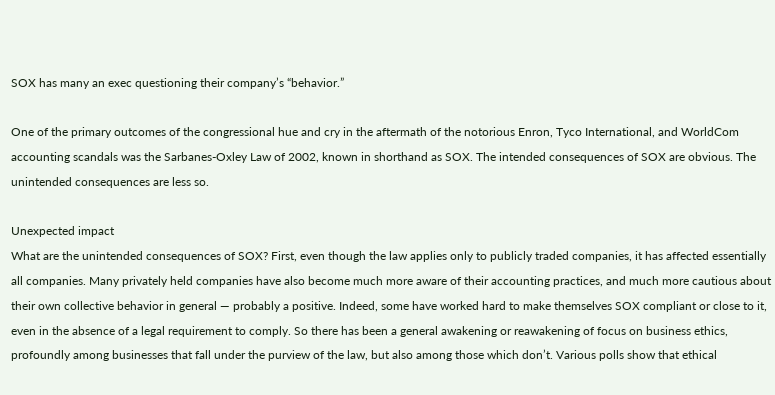SOX has many an exec questioning their company’s “behavior.”

One of the primary outcomes of the congressional hue and cry in the aftermath of the notorious Enron, Tyco International, and WorldCom accounting scandals was the Sarbanes-Oxley Law of 2002, known in shorthand as SOX. The intended consequences of SOX are obvious. The unintended consequences are less so.

Unexpected impact
What are the unintended consequences of SOX? First, even though the law applies only to publicly traded companies, it has affected essentially all companies. Many privately held companies have also become much more aware of their accounting practices, and much more cautious about their own collective behavior in general — probably a positive. Indeed, some have worked hard to make themselves SOX compliant or close to it, even in the absence of a legal requirement to comply. So there has been a general awakening or reawakening of focus on business ethics, profoundly among businesses that fall under the purview of the law, but also among those which don’t. Various polls show that ethical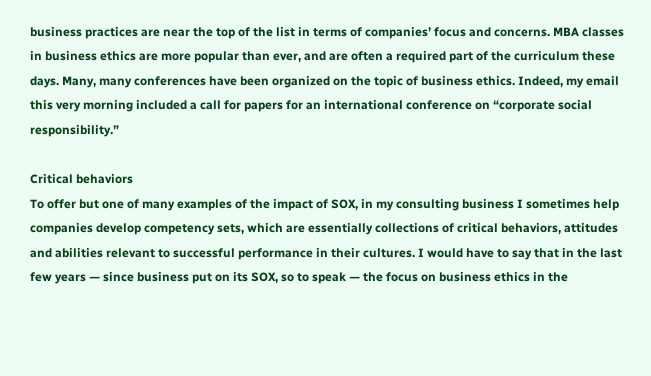business practices are near the top of the list in terms of companies’ focus and concerns. MBA classes in business ethics are more popular than ever, and are often a required part of the curriculum these days. Many, many conferences have been organized on the topic of business ethics. Indeed, my email this very morning included a call for papers for an international conference on “corporate social responsibility.”

Critical behaviors
To offer but one of many examples of the impact of SOX, in my consulting business I sometimes help companies develop competency sets, which are essentially collections of critical behaviors, attitudes and abilities relevant to successful performance in their cultures. I would have to say that in the last few years — since business put on its SOX, so to speak — the focus on business ethics in the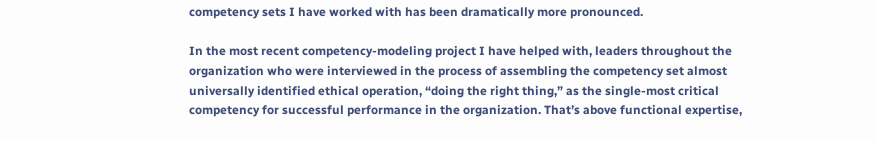competency sets I have worked with has been dramatically more pronounced.

In the most recent competency-modeling project I have helped with, leaders throughout the organization who were interviewed in the process of assembling the competency set almost universally identified ethical operation, “doing the right thing,” as the single-most critical competency for successful performance in the organization. That’s above functional expertise,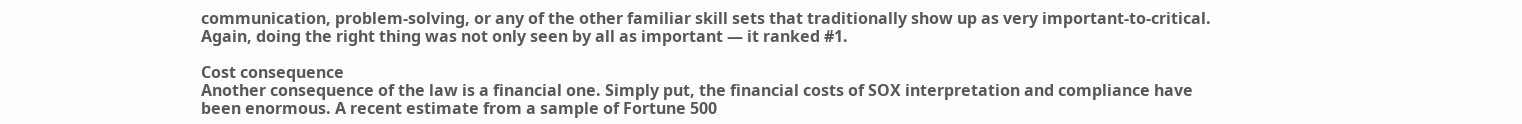communication, problem-solving, or any of the other familiar skill sets that traditionally show up as very important-to-critical. Again, doing the right thing was not only seen by all as important — it ranked #1.

Cost consequence
Another consequence of the law is a financial one. Simply put, the financial costs of SOX interpretation and compliance have been enormous. A recent estimate from a sample of Fortune 500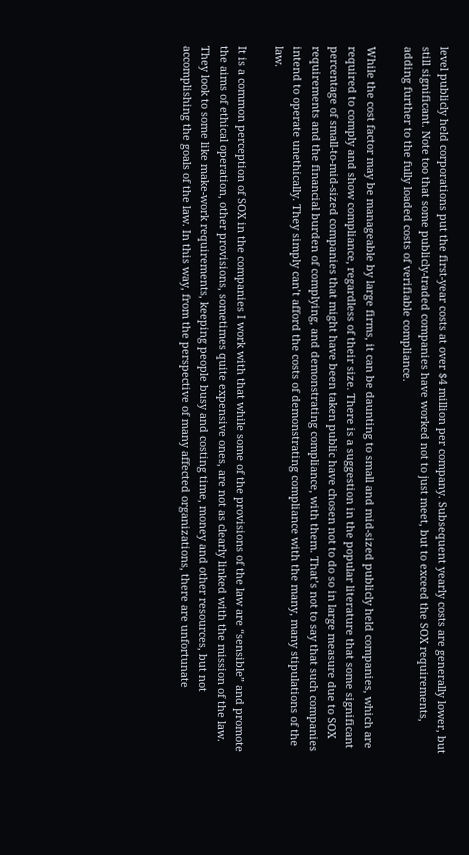level publicly held corporations put the first-year costs at over $4 million per company. Subsequent yearly costs are generally lower, but still significant. Note too that some publicly-traded companies have worked not to just meet, but to exceed the SOX requirements, adding further to the fully loaded costs of verifiable compliance.

While the cost factor may be manageable by large firms, it can be daunting to small and mid-sized publicly held companies, which are required to comply and show compliance, regardless of their size. There is a suggestion in the popular literature that some significant percentage of small-to-mid-sized companies that might have been taken public have chosen not to do so in large measure due to SOX requirements and the financial burden of complying, and demonstrating compliance, with them. That’s not to say that such companies intend to operate unethically. They simply can’t afford the costs of demonstrating compliance with the many, many stipulations of the law.

It is a common perception of SOX in the companies I work with that while some of the provisions of the law are “sensible” and promote the aims of ethical operation, other provisions, sometimes quite expensive ones, are not as clearly linked with the mission of the law. They look to some like make-work requirements, keeping people busy and costing time, money and other resources, but not accomplishing the goals of the law. In this way, from the perspective of many affected organizations, there are unfortunate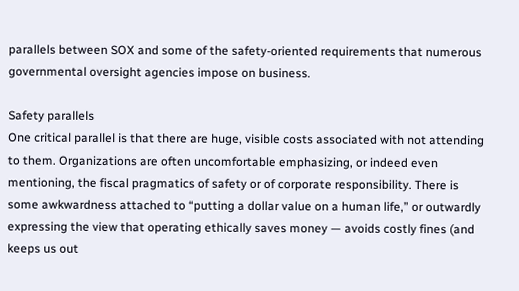parallels between SOX and some of the safety-oriented requirements that numerous governmental oversight agencies impose on business.

Safety parallels
One critical parallel is that there are huge, visible costs associated with not attending to them. Organizations are often uncomfortable emphasizing, or indeed even mentioning, the fiscal pragmatics of safety or of corporate responsibility. There is some awkwardness attached to “putting a dollar value on a human life,” or outwardly expressing the view that operating ethically saves money — avoids costly fines (and keeps us out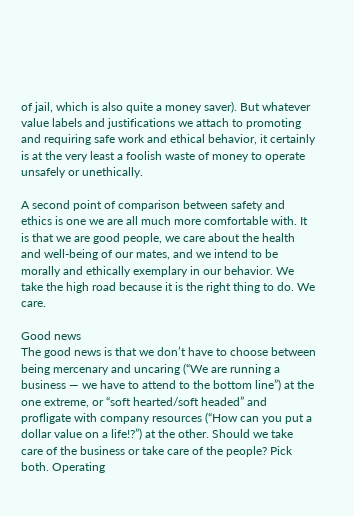of jail, which is also quite a money saver). But whatever value labels and justifications we attach to promoting and requiring safe work and ethical behavior, it certainly is at the very least a foolish waste of money to operate unsafely or unethically.

A second point of comparison between safety and ethics is one we are all much more comfortable with. It is that we are good people, we care about the health and well-being of our mates, and we intend to be morally and ethically exemplary in our behavior. We take the high road because it is the right thing to do. We care.

Good news
The good news is that we don’t have to choose between being mercenary and uncaring (“We are running a business — we have to attend to the bottom line”) at the one extreme, or “soft hearted/soft headed” and profligate with company resources (“How can you put a dollar value on a life!?”) at the other. Should we take care of the business or take care of the people? Pick both. Operating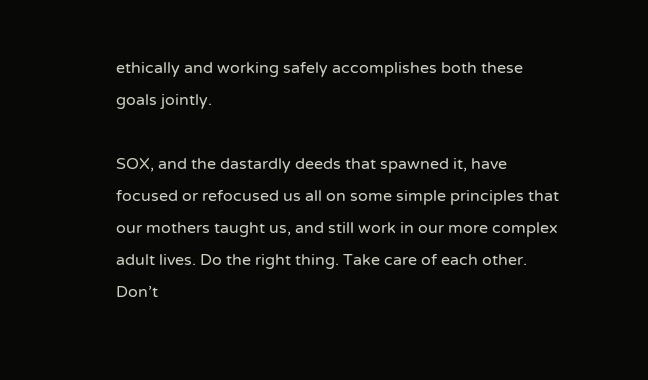ethically and working safely accomplishes both these goals jointly.

SOX, and the dastardly deeds that spawned it, have focused or refocused us all on some simple principles that our mothers taught us, and still work in our more complex adult lives. Do the right thing. Take care of each other. Don’t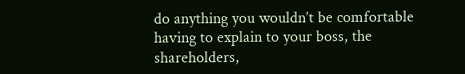do anything you wouldn’t be comfortable having to explain to your boss, the shareholders,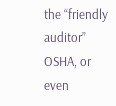the “friendly auditor” OSHA, or even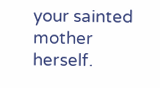your sainted mother herself.